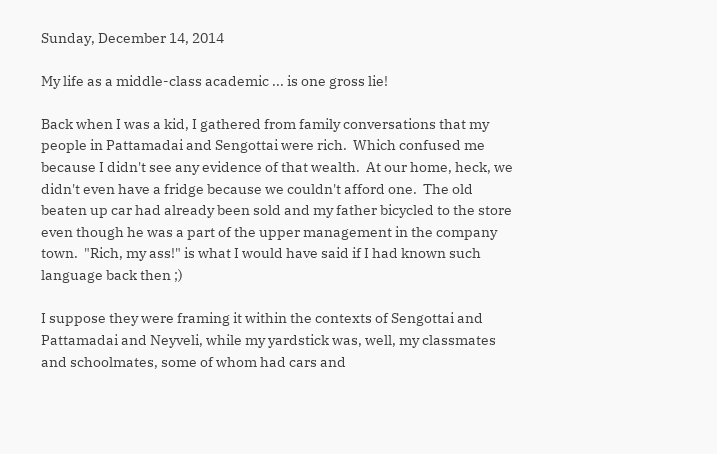Sunday, December 14, 2014

My life as a middle-class academic ... is one gross lie!

Back when I was a kid, I gathered from family conversations that my people in Pattamadai and Sengottai were rich.  Which confused me because I didn't see any evidence of that wealth.  At our home, heck, we didn't even have a fridge because we couldn't afford one.  The old beaten up car had already been sold and my father bicycled to the store even though he was a part of the upper management in the company town.  "Rich, my ass!" is what I would have said if I had known such language back then ;)

I suppose they were framing it within the contexts of Sengottai and Pattamadai and Neyveli, while my yardstick was, well, my classmates and schoolmates, some of whom had cars and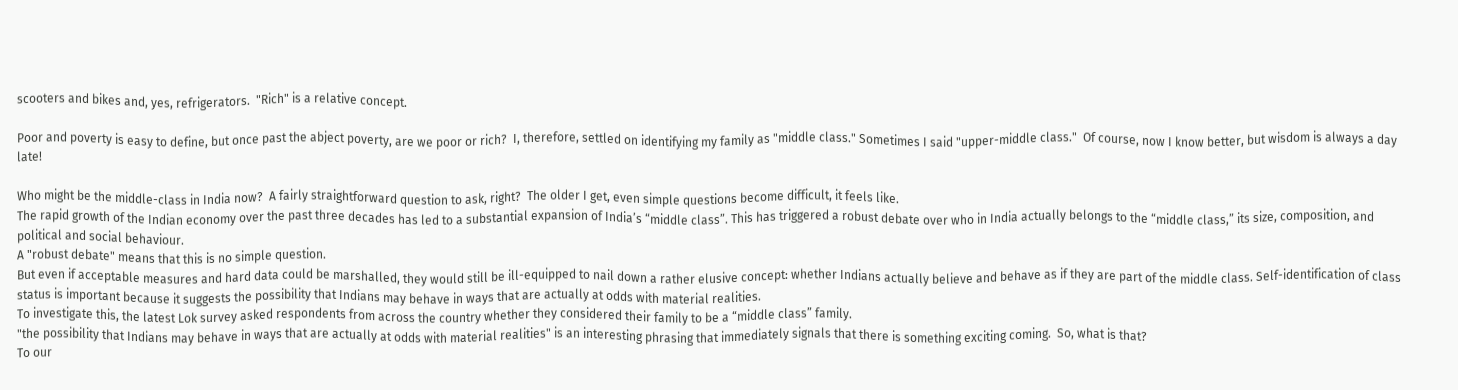scooters and bikes and, yes, refrigerators.  "Rich" is a relative concept.

Poor and poverty is easy to define, but once past the abject poverty, are we poor or rich?  I, therefore, settled on identifying my family as "middle class." Sometimes I said "upper-middle class."  Of course, now I know better, but wisdom is always a day late!

Who might be the middle-class in India now?  A fairly straightforward question to ask, right?  The older I get, even simple questions become difficult, it feels like.
The rapid growth of the Indian economy over the past three decades has led to a substantial expansion of India’s “middle class”. This has triggered a robust debate over who in India actually belongs to the “middle class,” its size, composition, and political and social behaviour.
A "robust debate" means that this is no simple question.
But even if acceptable measures and hard data could be marshalled, they would still be ill-equipped to nail down a rather elusive concept: whether Indians actually believe and behave as if they are part of the middle class. Self-identification of class status is important because it suggests the possibility that Indians may behave in ways that are actually at odds with material realities.
To investigate this, the latest Lok survey asked respondents from across the country whether they considered their family to be a “middle class” family.
"the possibility that Indians may behave in ways that are actually at odds with material realities" is an interesting phrasing that immediately signals that there is something exciting coming.  So, what is that?
To our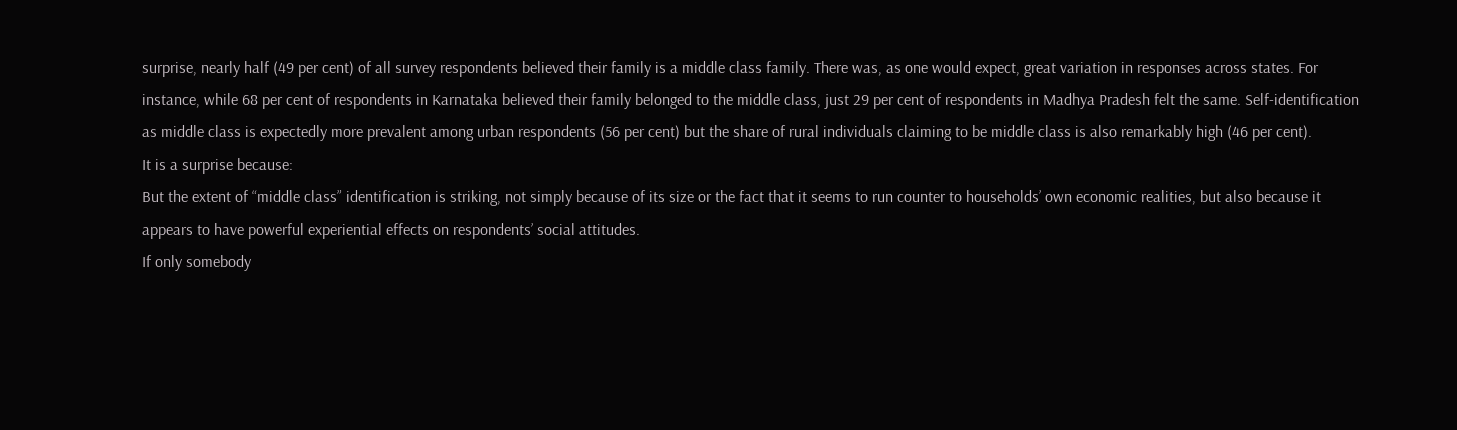surprise, nearly half (49 per cent) of all survey respondents believed their family is a middle class family. There was, as one would expect, great variation in responses across states. For instance, while 68 per cent of respondents in Karnataka believed their family belonged to the middle class, just 29 per cent of respondents in Madhya Pradesh felt the same. Self-identification as middle class is expectedly more prevalent among urban respondents (56 per cent) but the share of rural individuals claiming to be middle class is also remarkably high (46 per cent).
It is a surprise because:
But the extent of “middle class” identification is striking, not simply because of its size or the fact that it seems to run counter to households’ own economic realities, but also because it appears to have powerful experiential effects on respondents’ social attitudes.
If only somebody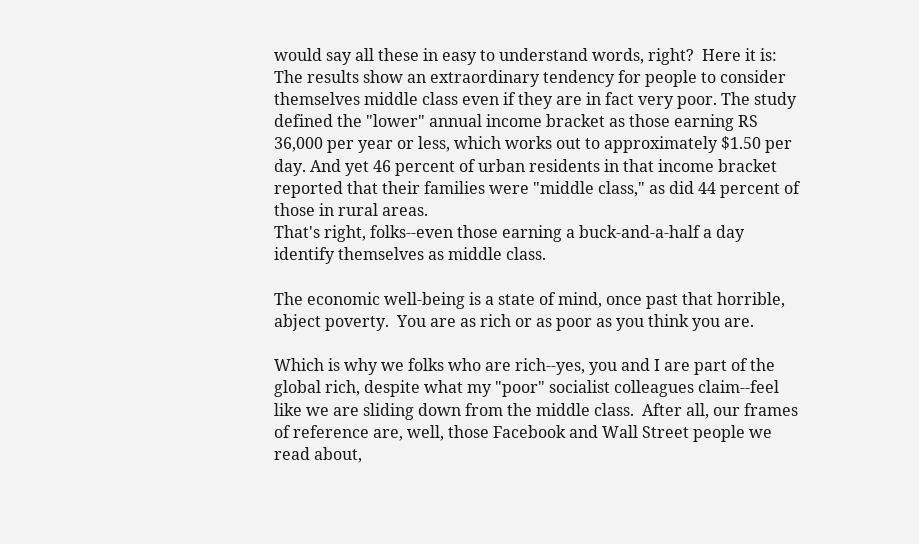would say all these in easy to understand words, right?  Here it is:
The results show an extraordinary tendency for people to consider themselves middle class even if they are in fact very poor. The study defined the "lower" annual income bracket as those earning RS 36,000 per year or less, which works out to approximately $1.50 per day. And yet 46 percent of urban residents in that income bracket reported that their families were "middle class," as did 44 percent of those in rural areas.
That's right, folks--even those earning a buck-and-a-half a day identify themselves as middle class.

The economic well-being is a state of mind, once past that horrible, abject poverty.  You are as rich or as poor as you think you are.

Which is why we folks who are rich--yes, you and I are part of the global rich, despite what my "poor" socialist colleagues claim--feel like we are sliding down from the middle class.  After all, our frames of reference are, well, those Facebook and Wall Street people we read about,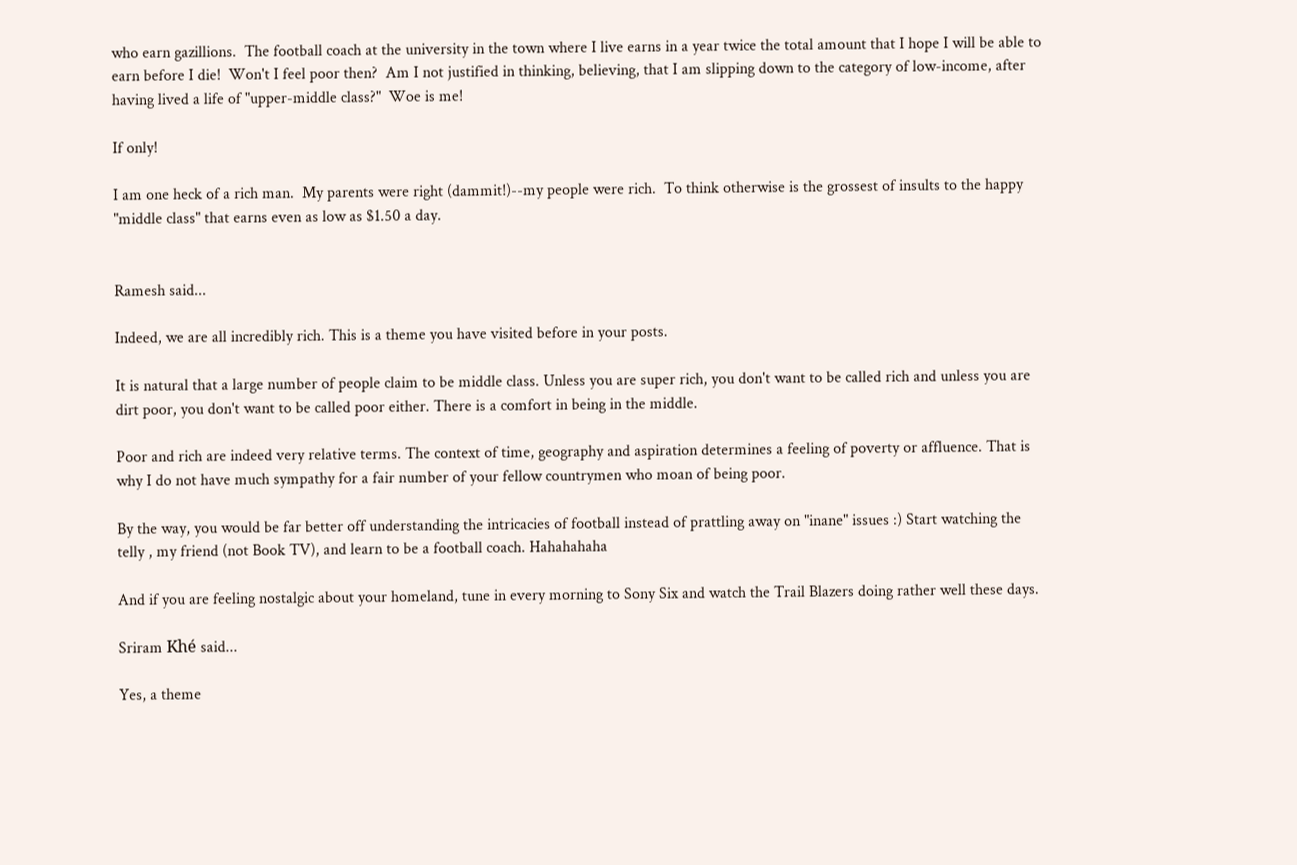who earn gazillions.  The football coach at the university in the town where I live earns in a year twice the total amount that I hope I will be able to earn before I die!  Won't I feel poor then?  Am I not justified in thinking, believing, that I am slipping down to the category of low-income, after having lived a life of "upper-middle class?"  Woe is me!

If only!

I am one heck of a rich man.  My parents were right (dammit!)--my people were rich.  To think otherwise is the grossest of insults to the happy "middle class" that earns even as low as $1.50 a day.


Ramesh said...

Indeed, we are all incredibly rich. This is a theme you have visited before in your posts.

It is natural that a large number of people claim to be middle class. Unless you are super rich, you don't want to be called rich and unless you are dirt poor, you don't want to be called poor either. There is a comfort in being in the middle.

Poor and rich are indeed very relative terms. The context of time, geography and aspiration determines a feeling of poverty or affluence. That is why I do not have much sympathy for a fair number of your fellow countrymen who moan of being poor.

By the way, you would be far better off understanding the intricacies of football instead of prattling away on "inane" issues :) Start watching the telly , my friend (not Book TV), and learn to be a football coach. Hahahahaha

And if you are feeling nostalgic about your homeland, tune in every morning to Sony Six and watch the Trail Blazers doing rather well these days.

Sriram Khé said...

Yes, a theme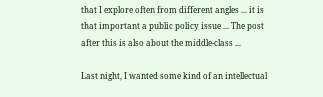that I explore often from different angles ... it is that important a public policy issue ... The post after this is also about the middle-class ...

Last night, I wanted some kind of an intellectual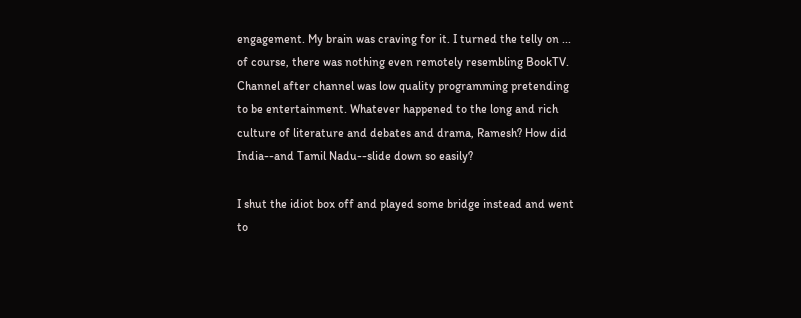engagement. My brain was craving for it. I turned the telly on ... of course, there was nothing even remotely resembling BookTV. Channel after channel was low quality programming pretending to be entertainment. Whatever happened to the long and rich culture of literature and debates and drama, Ramesh? How did India--and Tamil Nadu--slide down so easily?

I shut the idiot box off and played some bridge instead and went to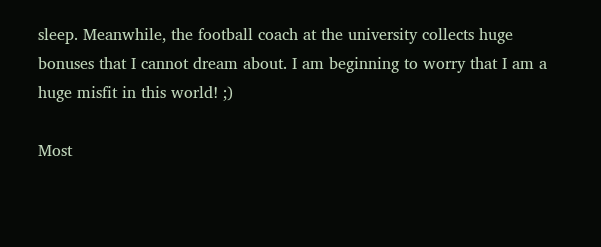sleep. Meanwhile, the football coach at the university collects huge bonuses that I cannot dream about. I am beginning to worry that I am a huge misfit in this world! ;)

Most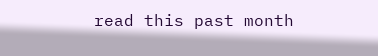read this past month